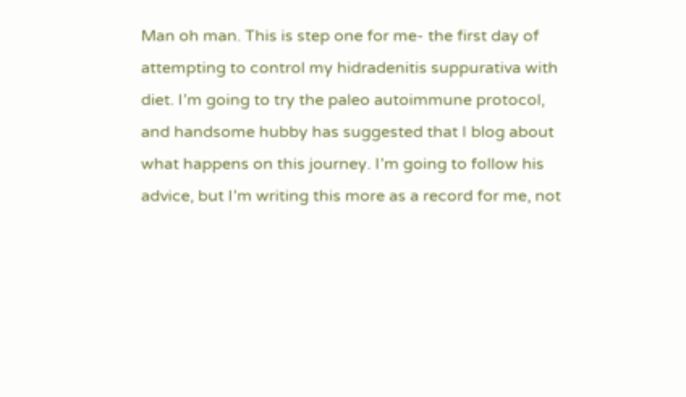Man oh man. This is step one for me- the first day of attempting to control my hidradenitis suppurativa with diet. I’m going to try the paleo autoimmune protocol, and handsome hubby has suggested that I blog about what happens on this journey. I’m going to follow his advice, but I’m writing this more as a record for me, not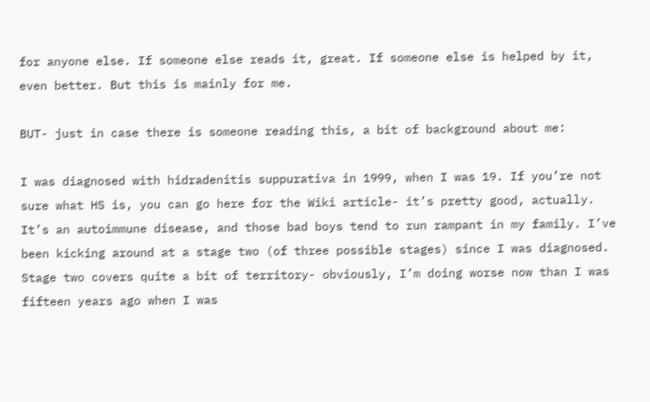for anyone else. If someone else reads it, great. If someone else is helped by it, even better. But this is mainly for me.

BUT- just in case there is someone reading this, a bit of background about me:

I was diagnosed with hidradenitis suppurativa in 1999, when I was 19. If you’re not sure what HS is, you can go here for the Wiki article- it’s pretty good, actually. It’s an autoimmune disease, and those bad boys tend to run rampant in my family. I’ve been kicking around at a stage two (of three possible stages) since I was diagnosed. Stage two covers quite a bit of territory- obviously, I’m doing worse now than I was fifteen years ago when I was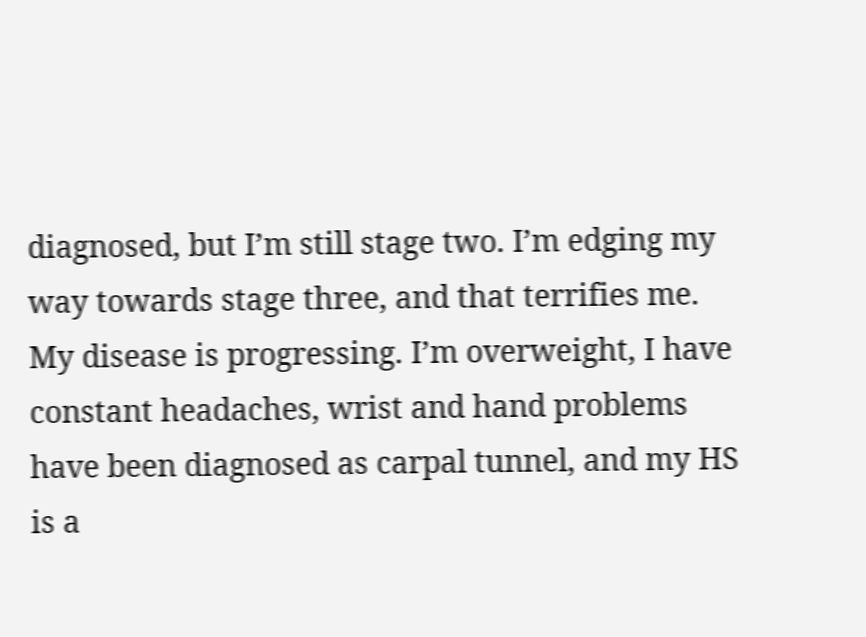diagnosed, but I’m still stage two. I’m edging my way towards stage three, and that terrifies me. My disease is progressing. I’m overweight, I have constant headaches, wrist and hand problems have been diagnosed as carpal tunnel, and my HS is a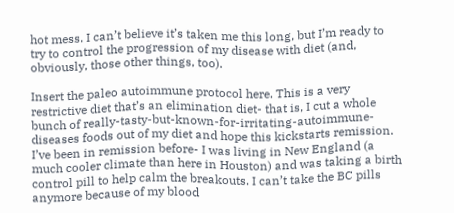hot mess. I can’t believe it’s taken me this long, but I’m ready to try to control the progression of my disease with diet (and, obviously, those other things, too).

Insert the paleo autoimmune protocol here. This is a very restrictive diet that’s an elimination diet- that is, I cut a whole bunch of really-tasty-but-known-for-irritating-autoimmune-diseases foods out of my diet and hope this kickstarts remission. I’ve been in remission before- I was living in New England (a much cooler climate than here in Houston) and was taking a birth control pill to help calm the breakouts. I can’t take the BC pills anymore because of my blood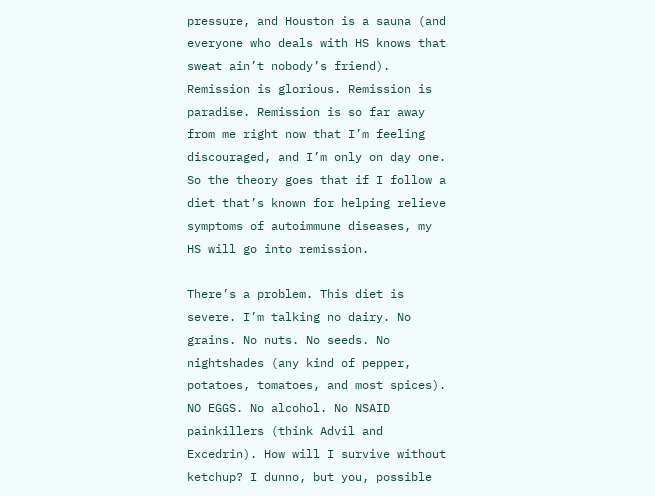pressure, and Houston is a sauna (and everyone who deals with HS knows that sweat ain’t nobody’s friend). Remission is glorious. Remission is paradise. Remission is so far away from me right now that I’m feeling discouraged, and I’m only on day one. So the theory goes that if I follow a diet that’s known for helping relieve symptoms of autoimmune diseases, my HS will go into remission.

There’s a problem. This diet is severe. I’m talking no dairy. No grains. No nuts. No seeds. No nightshades (any kind of pepper, potatoes, tomatoes, and most spices). NO EGGS. No alcohol. No NSAID painkillers (think Advil and Excedrin). How will I survive without ketchup? I dunno, but you, possible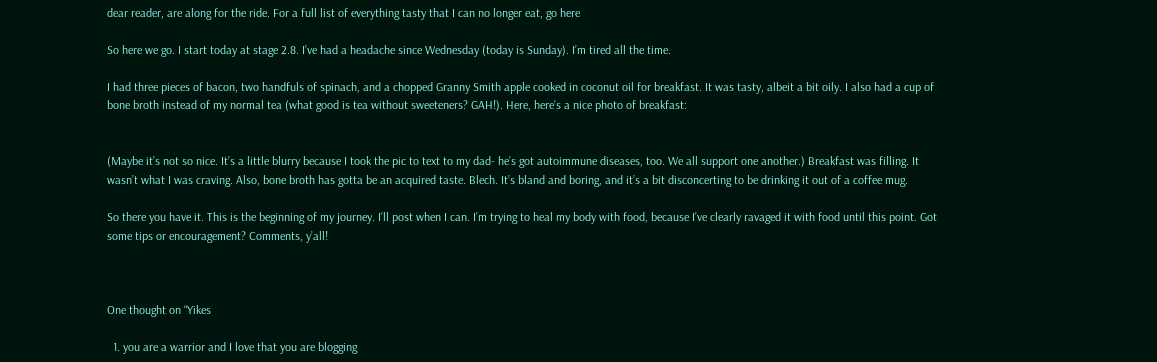dear reader, are along for the ride. For a full list of everything tasty that I can no longer eat, go here

So here we go. I start today at stage 2.8. I’ve had a headache since Wednesday (today is Sunday). I’m tired all the time.

I had three pieces of bacon, two handfuls of spinach, and a chopped Granny Smith apple cooked in coconut oil for breakfast. It was tasty, albeit a bit oily. I also had a cup of bone broth instead of my normal tea (what good is tea without sweeteners? GAH!). Here, here’s a nice photo of breakfast:


(Maybe it’s not so nice. It’s a little blurry because I took the pic to text to my dad- he’s got autoimmune diseases, too. We all support one another.) Breakfast was filling. It wasn’t what I was craving. Also, bone broth has gotta be an acquired taste. Blech. It’s bland and boring, and it’s a bit disconcerting to be drinking it out of a coffee mug.

So there you have it. This is the beginning of my journey. I’ll post when I can. I’m trying to heal my body with food, because I’ve clearly ravaged it with food until this point. Got some tips or encouragement? Comments, y’all!



One thought on “Yikes

  1. you are a warrior and I love that you are blogging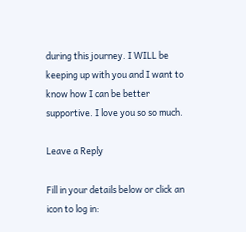during this journey. I WILL be keeping up with you and I want to know how I can be better supportive. I love you so so much.

Leave a Reply

Fill in your details below or click an icon to log in: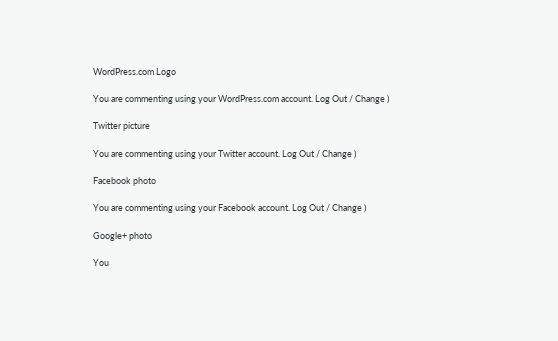WordPress.com Logo

You are commenting using your WordPress.com account. Log Out / Change )

Twitter picture

You are commenting using your Twitter account. Log Out / Change )

Facebook photo

You are commenting using your Facebook account. Log Out / Change )

Google+ photo

You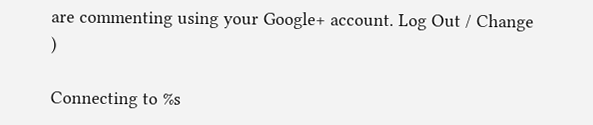are commenting using your Google+ account. Log Out / Change )

Connecting to %s